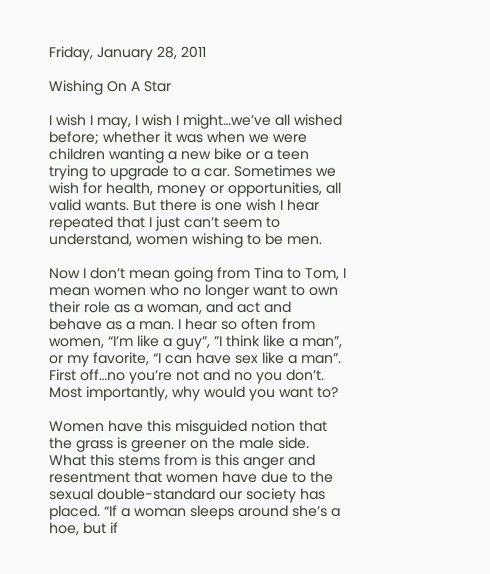Friday, January 28, 2011

Wishing On A Star

I wish I may, I wish I might…we’ve all wished before; whether it was when we were children wanting a new bike or a teen trying to upgrade to a car. Sometimes we wish for health, money or opportunities, all valid wants. But there is one wish I hear repeated that I just can’t seem to understand, women wishing to be men.

Now I don’t mean going from Tina to Tom, I mean women who no longer want to own their role as a woman, and act and behave as a man. I hear so often from women, “I’m like a guy”, ”I think like a man”, or my favorite, “I can have sex like a man”. First off…no you’re not and no you don’t. Most importantly, why would you want to?

Women have this misguided notion that the grass is greener on the male side. What this stems from is this anger and resentment that women have due to the sexual double-standard our society has placed. “If a woman sleeps around she’s a hoe, but if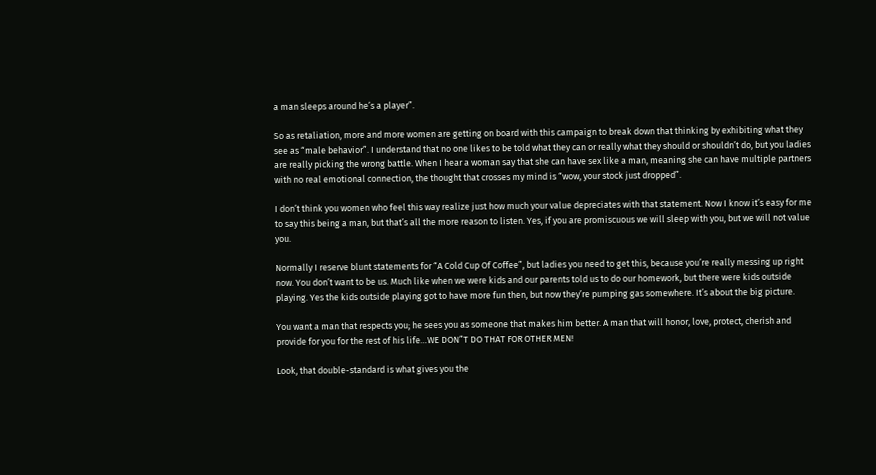a man sleeps around he’s a player”.

So as retaliation, more and more women are getting on board with this campaign to break down that thinking by exhibiting what they see as “male behavior”. I understand that no one likes to be told what they can or really what they should or shouldn’t do, but you ladies are really picking the wrong battle. When I hear a woman say that she can have sex like a man, meaning she can have multiple partners with no real emotional connection, the thought that crosses my mind is “wow, your stock just dropped”.

I don’t think you women who feel this way realize just how much your value depreciates with that statement. Now I know it’s easy for me to say this being a man, but that’s all the more reason to listen. Yes, if you are promiscuous we will sleep with you, but we will not value you.

Normally I reserve blunt statements for “A Cold Cup Of Coffee”, but ladies you need to get this, because you’re really messing up right now. You don’t want to be us. Much like when we were kids and our parents told us to do our homework, but there were kids outside playing. Yes the kids outside playing got to have more fun then, but now they’re pumping gas somewhere. It’s about the big picture.

You want a man that respects you; he sees you as someone that makes him better. A man that will honor, love, protect, cherish and provide for you for the rest of his life…WE DON”T DO THAT FOR OTHER MEN!

Look, that double-standard is what gives you the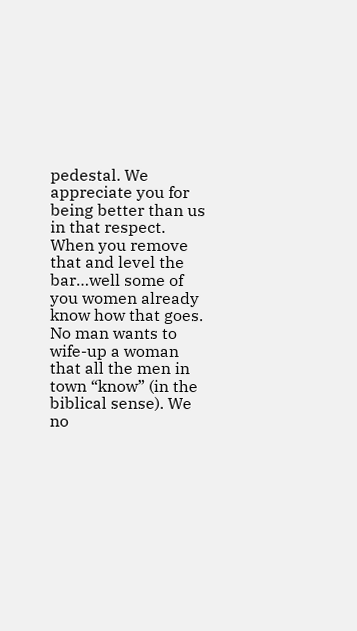pedestal. We appreciate you for being better than us in that respect. When you remove that and level the bar…well some of you women already know how that goes. No man wants to wife-up a woman that all the men in town “know” (in the biblical sense). We no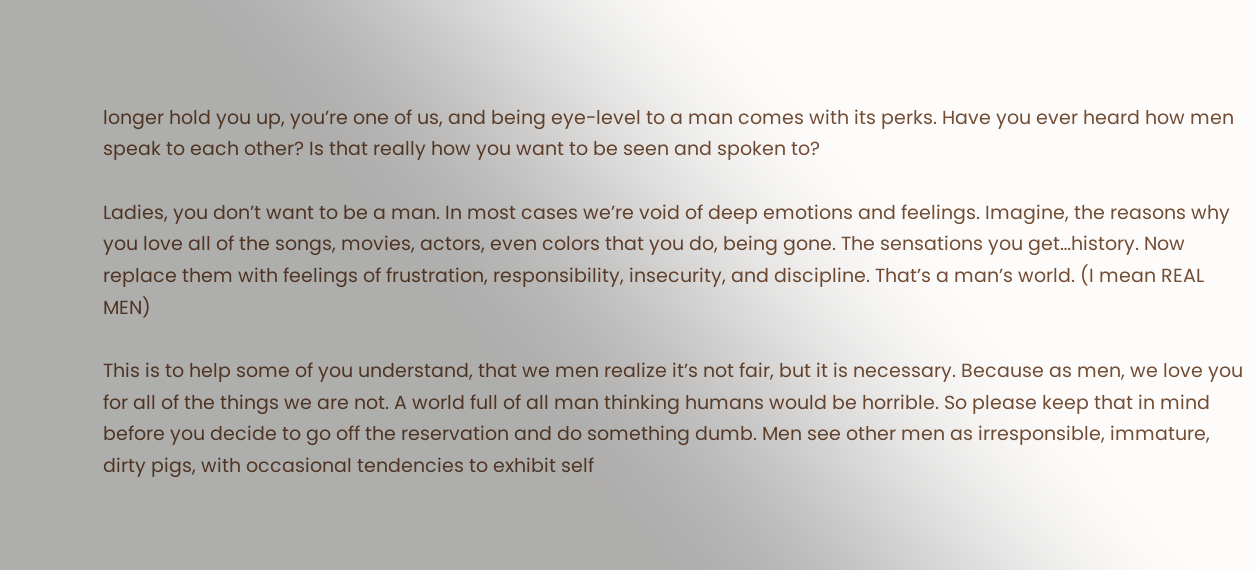longer hold you up, you’re one of us, and being eye-level to a man comes with its perks. Have you ever heard how men speak to each other? Is that really how you want to be seen and spoken to?

Ladies, you don’t want to be a man. In most cases we’re void of deep emotions and feelings. Imagine, the reasons why you love all of the songs, movies, actors, even colors that you do, being gone. The sensations you get…history. Now replace them with feelings of frustration, responsibility, insecurity, and discipline. That’s a man’s world. (I mean REAL MEN)

This is to help some of you understand, that we men realize it’s not fair, but it is necessary. Because as men, we love you for all of the things we are not. A world full of all man thinking humans would be horrible. So please keep that in mind before you decide to go off the reservation and do something dumb. Men see other men as irresponsible, immature, dirty pigs, with occasional tendencies to exhibit self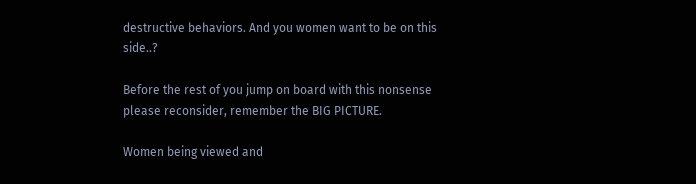destructive behaviors. And you women want to be on this side..?

Before the rest of you jump on board with this nonsense please reconsider, remember the BIG PICTURE.

Women being viewed and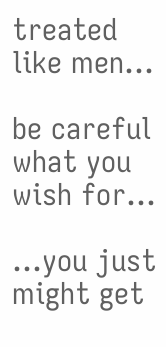treated like men…

be careful what you wish for…

…you just might get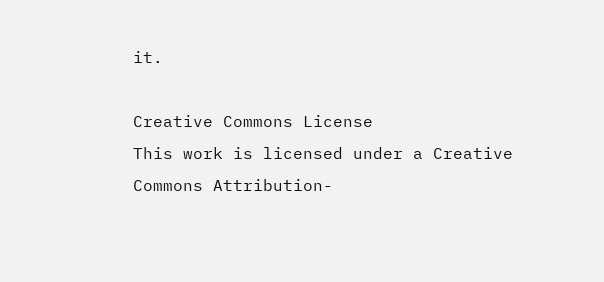it.

Creative Commons License
This work is licensed under a Creative Commons Attribution-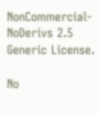NonCommercial-NoDerivs 2.5 Generic License.

No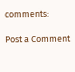comments:

Post a Comment